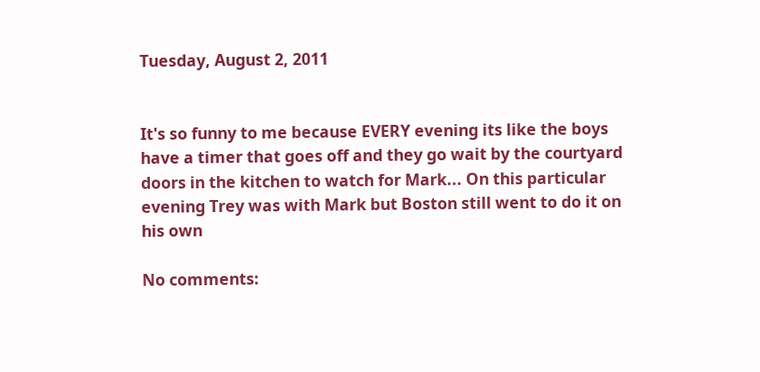Tuesday, August 2, 2011


It's so funny to me because EVERY evening its like the boys have a timer that goes off and they go wait by the courtyard doors in the kitchen to watch for Mark... On this particular evening Trey was with Mark but Boston still went to do it on his own

No comments: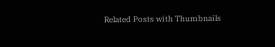Related Posts with Thumbnails